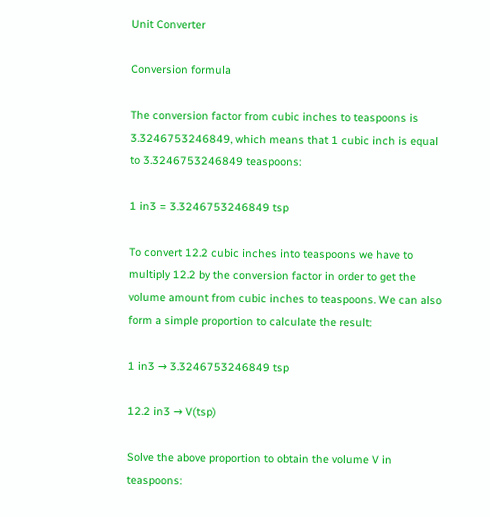Unit Converter

Conversion formula

The conversion factor from cubic inches to teaspoons is 3.3246753246849, which means that 1 cubic inch is equal to 3.3246753246849 teaspoons:

1 in3 = 3.3246753246849 tsp

To convert 12.2 cubic inches into teaspoons we have to multiply 12.2 by the conversion factor in order to get the volume amount from cubic inches to teaspoons. We can also form a simple proportion to calculate the result:

1 in3 → 3.3246753246849 tsp

12.2 in3 → V(tsp)

Solve the above proportion to obtain the volume V in teaspoons: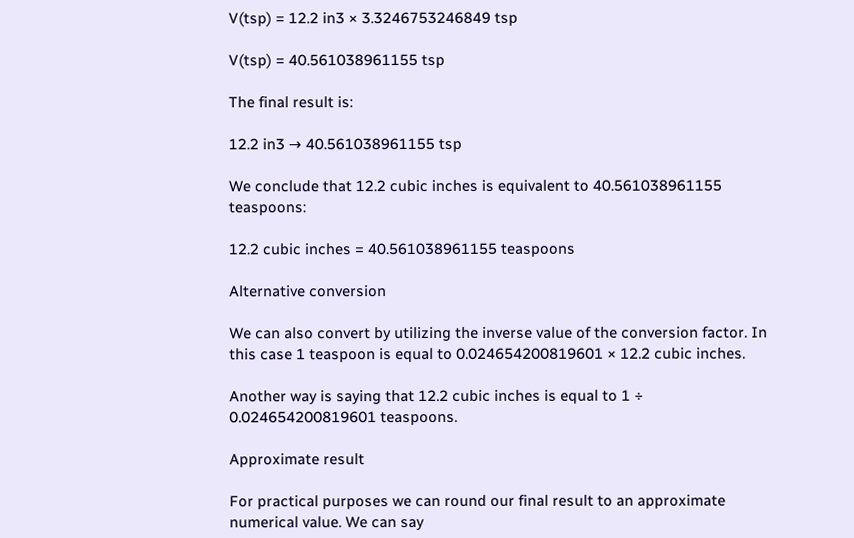V(tsp) = 12.2 in3 × 3.3246753246849 tsp

V(tsp) = 40.561038961155 tsp

The final result is:

12.2 in3 → 40.561038961155 tsp

We conclude that 12.2 cubic inches is equivalent to 40.561038961155 teaspoons:

12.2 cubic inches = 40.561038961155 teaspoons

Alternative conversion

We can also convert by utilizing the inverse value of the conversion factor. In this case 1 teaspoon is equal to 0.024654200819601 × 12.2 cubic inches.

Another way is saying that 12.2 cubic inches is equal to 1 ÷ 0.024654200819601 teaspoons.

Approximate result

For practical purposes we can round our final result to an approximate numerical value. We can say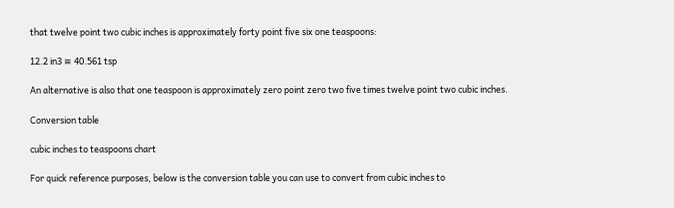that twelve point two cubic inches is approximately forty point five six one teaspoons:

12.2 in3 ≅ 40.561 tsp

An alternative is also that one teaspoon is approximately zero point zero two five times twelve point two cubic inches.

Conversion table

cubic inches to teaspoons chart

For quick reference purposes, below is the conversion table you can use to convert from cubic inches to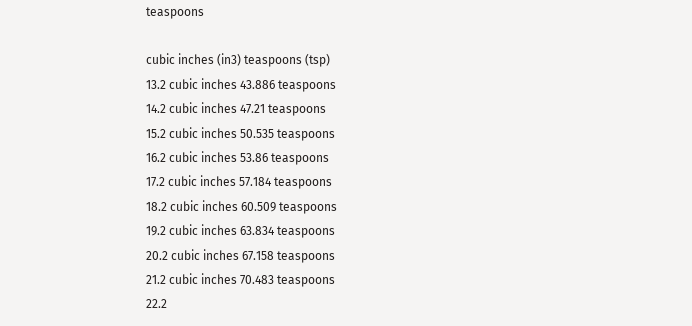teaspoons

cubic inches (in3) teaspoons (tsp)
13.2 cubic inches 43.886 teaspoons
14.2 cubic inches 47.21 teaspoons
15.2 cubic inches 50.535 teaspoons
16.2 cubic inches 53.86 teaspoons
17.2 cubic inches 57.184 teaspoons
18.2 cubic inches 60.509 teaspoons
19.2 cubic inches 63.834 teaspoons
20.2 cubic inches 67.158 teaspoons
21.2 cubic inches 70.483 teaspoons
22.2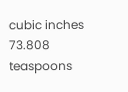cubic inches 73.808 teaspoons